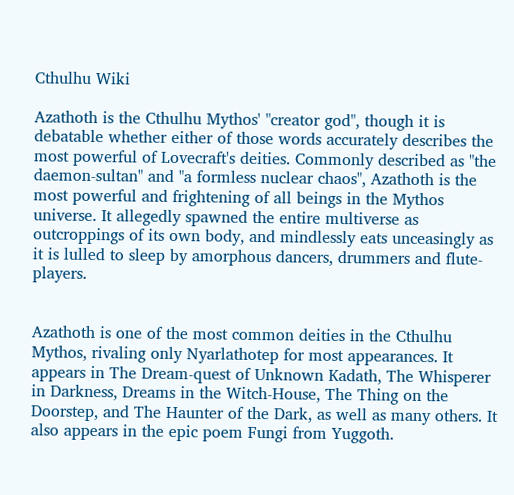Cthulhu Wiki

Azathoth is the Cthulhu Mythos' "creator god", though it is debatable whether either of those words accurately describes the most powerful of Lovecraft's deities. Commonly described as "the daemon-sultan" and "a formless nuclear chaos", Azathoth is the most powerful and frightening of all beings in the Mythos universe. It allegedly spawned the entire multiverse as outcroppings of its own body, and mindlessly eats unceasingly as it is lulled to sleep by amorphous dancers, drummers and flute-players.


Azathoth is one of the most common deities in the Cthulhu Mythos, rivaling only Nyarlathotep for most appearances. It appears in The Dream-quest of Unknown Kadath, The Whisperer in Darkness, Dreams in the Witch-House, The Thing on the Doorstep, and The Haunter of the Dark, as well as many others. It also appears in the epic poem Fungi from Yuggoth.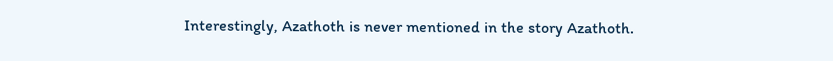Interestingly, Azathoth is never mentioned in the story Azathoth.